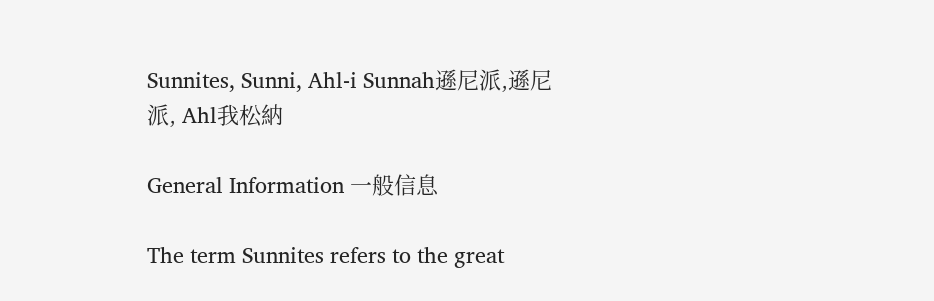Sunnites, Sunni, Ahl-i Sunnah遜尼派,遜尼派, Ahl我松納

General Information 一般信息

The term Sunnites refers to the great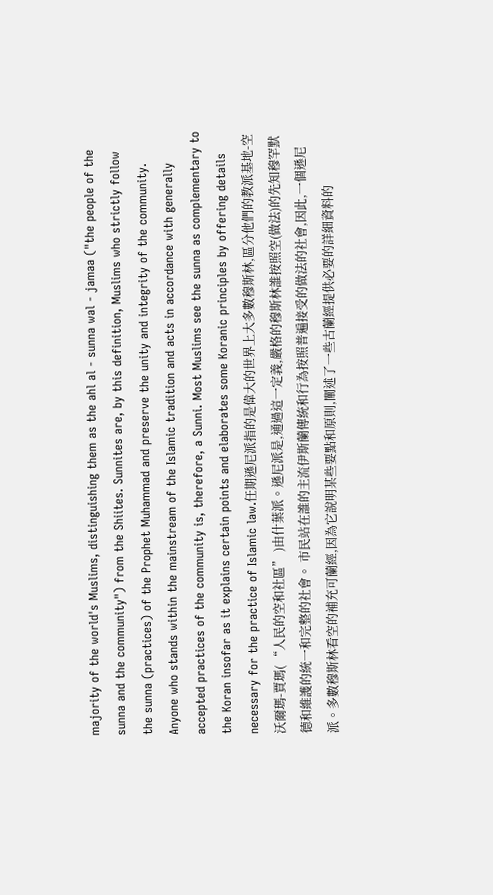majority of the world's Muslims, distinguishing them as the ahl al - sunna wal - jamaa ("the people of the sunna and the community") from the Shiites. Sunnites are, by this definition, Muslims who strictly follow the sunna (practices) of the Prophet Muhammad and preserve the unity and integrity of the community. Anyone who stands within the mainstream of the Islamic tradition and acts in accordance with generally accepted practices of the community is, therefore, a Sunni. Most Muslims see the sunna as complementary to the Koran insofar as it explains certain points and elaborates some Koranic principles by offering details necessary for the practice of Islamic law.任期遜尼派指的是偉大的世界上大多數穆斯林,區分他們的教派基地-空沃爾瑪-賈瑪( “人民的空和社區” )由什葉派。遜尼派是,通過這一定義,嚴格的穆斯林誰按照空(做法)的先知穆罕默德和維護的統一和完整的社會。 市民站在誰的主流伊斯蘭傳統和行為按照普遍接受的做法的社會,因此,一個遜尼派。多數穆斯林看空的補充可蘭經,因為它說明某些要點和原則,闡述了一些古蘭經提供必要的詳細資料的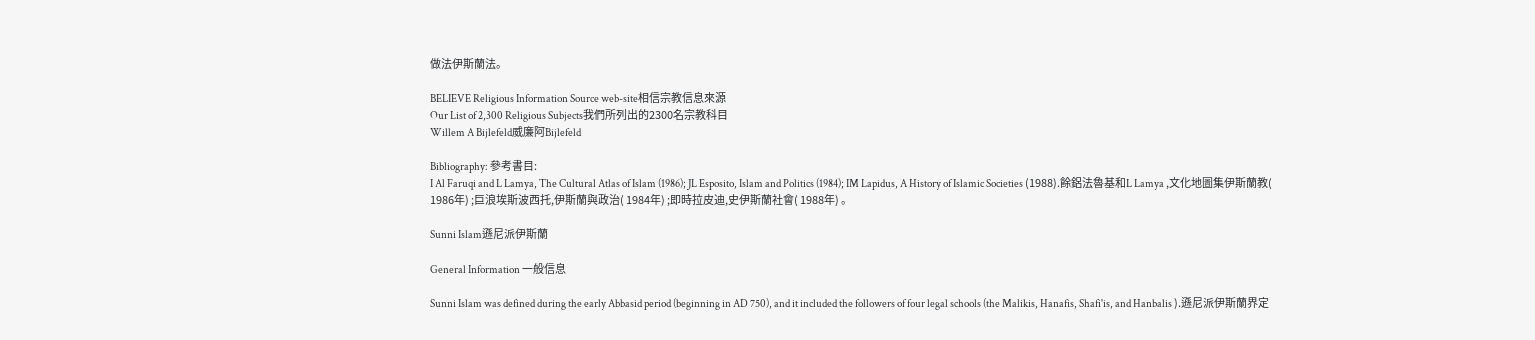做法伊斯蘭法。

BELIEVE Religious Information Source web-site相信宗教信息來源
Our List of 2,300 Religious Subjects我們所列出的2300名宗教科目
Willem A Bijlefeld威廉阿Bijlefeld

Bibliography: 參考書目:
I Al Faruqi and L Lamya, The Cultural Atlas of Islam (1986); JL Esposito, Islam and Politics (1984); IM Lapidus, A History of Islamic Societies (1988).餘鋁法魯基和L Lamya ,文化地圖集伊斯蘭教( 1986年) ;巨浪埃斯波西托,伊斯蘭與政治( 1984年) ;即時拉皮迪,史伊斯蘭社會( 1988年) 。

Sunni Islam遜尼派伊斯蘭

General Information 一般信息

Sunni Islam was defined during the early Abbasid period (beginning in AD 750), and it included the followers of four legal schools (the Malikis, Hanafis, Shafi'is, and Hanbalis ).遜尼派伊斯蘭界定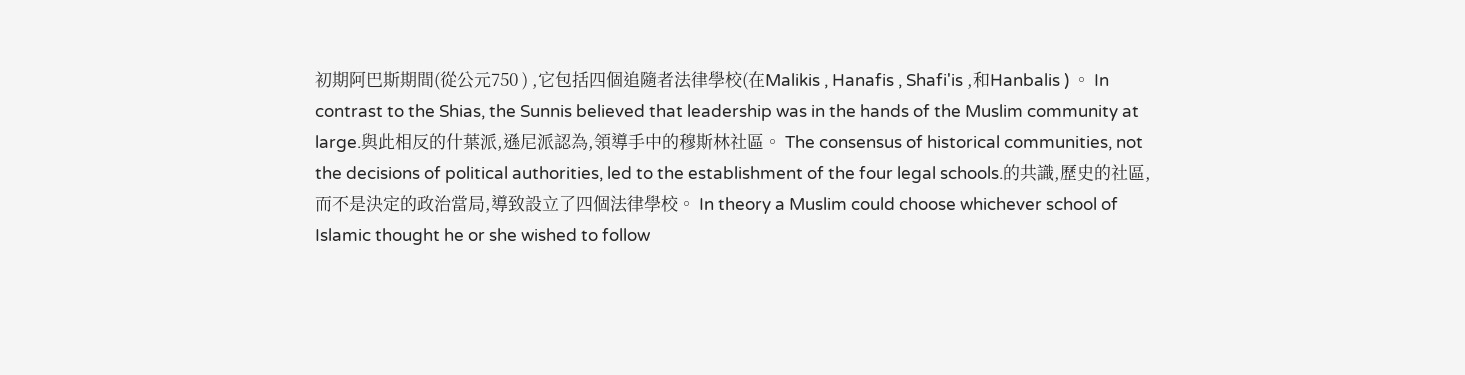初期阿巴斯期間(從公元750 ) ,它包括四個追隨者法律學校(在Malikis , Hanafis , Shafi'is ,和Hanbalis ) 。 In contrast to the Shias, the Sunnis believed that leadership was in the hands of the Muslim community at large.與此相反的什葉派,遜尼派認為,領導手中的穆斯林社區。 The consensus of historical communities, not the decisions of political authorities, led to the establishment of the four legal schools.的共識,歷史的社區,而不是決定的政治當局,導致設立了四個法律學校。 In theory a Muslim could choose whichever school of Islamic thought he or she wished to follow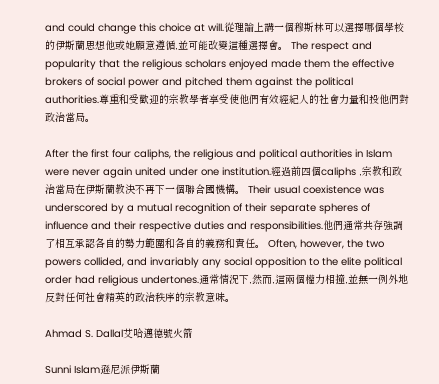and could change this choice at will.從理論上講一個穆斯林可以選擇哪個學校的伊斯蘭思想他或她願意遵循,並可能改變這種選擇會。 The respect and popularity that the religious scholars enjoyed made them the effective brokers of social power and pitched them against the political authorities.尊重和受歡迎的宗教學者享受使他們有效經紀人的社會力量和投他們對政治當局。

After the first four caliphs, the religious and political authorities in Islam were never again united under one institution.經過前四個caliphs ,宗教和政治當局在伊斯蘭教決不再下一個聯合國機構。 Their usual coexistence was underscored by a mutual recognition of their separate spheres of influence and their respective duties and responsibilities.他們通常共存強調了相互承認各自的勢力範圍和各自的義務和責任。 Often, however, the two powers collided, and invariably any social opposition to the elite political order had religious undertones.通常情況下,然而,這兩個權力相撞,並無一例外地反對任何社會精英的政治秩序的宗教意味。

Ahmad S. Dallal艾哈邁德號火箭

Sunni Islam遜尼派伊斯蘭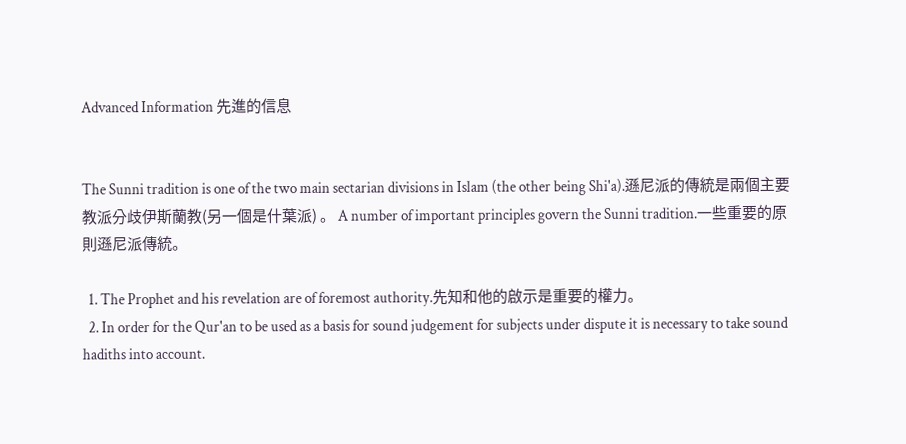Advanced Information 先進的信息


The Sunni tradition is one of the two main sectarian divisions in Islam (the other being Shi'a).遜尼派的傳統是兩個主要教派分歧伊斯蘭教(另一個是什葉派) 。 A number of important principles govern the Sunni tradition.一些重要的原則遜尼派傳統。

  1. The Prophet and his revelation are of foremost authority.先知和他的啟示是重要的權力。
  2. In order for the Qur'an to be used as a basis for sound judgement for subjects under dispute it is necessary to take sound hadiths into account.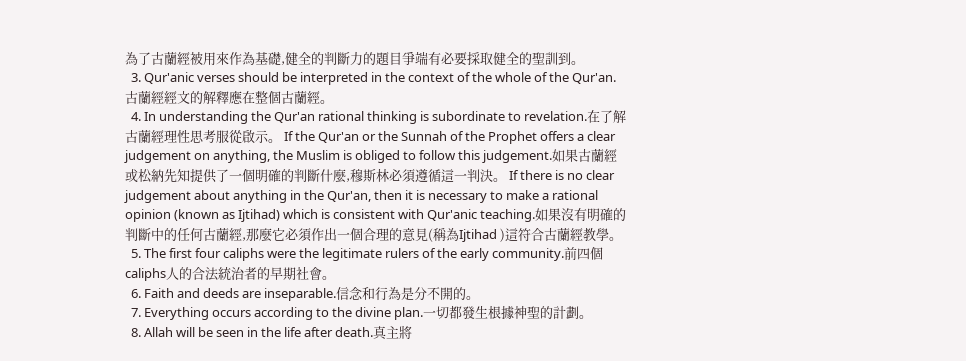為了古蘭經被用來作為基礎,健全的判斷力的題目爭端有必要採取健全的聖訓到。
  3. Qur'anic verses should be interpreted in the context of the whole of the Qur'an.古蘭經經文的解釋應在整個古蘭經。
  4. In understanding the Qur'an rational thinking is subordinate to revelation.在了解古蘭經理性思考服從啟示。 If the Qur'an or the Sunnah of the Prophet offers a clear judgement on anything, the Muslim is obliged to follow this judgement.如果古蘭經或松納先知提供了一個明確的判斷什麼,穆斯林必須遵循這一判決。 If there is no clear judgement about anything in the Qur'an, then it is necessary to make a rational opinion (known as Ijtihad) which is consistent with Qur'anic teaching.如果沒有明確的判斷中的任何古蘭經,那麼它必須作出一個合理的意見(稱為Ijtihad )這符合古蘭經教學。
  5. The first four caliphs were the legitimate rulers of the early community.前四個caliphs人的合法統治者的早期社會。
  6. Faith and deeds are inseparable.信念和行為是分不開的。
  7. Everything occurs according to the divine plan.一切都發生根據神聖的計劃。
  8. Allah will be seen in the life after death.真主將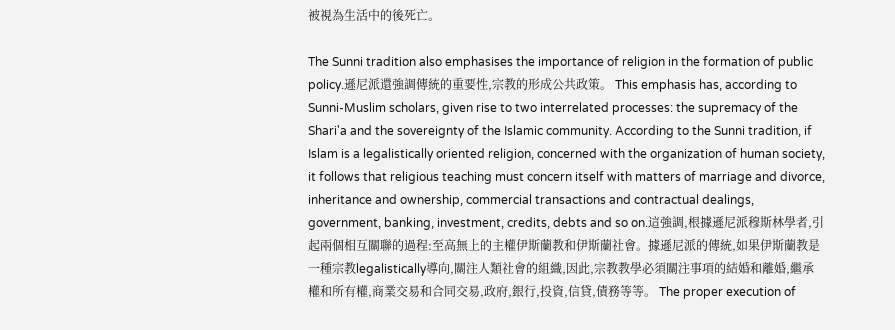被視為生活中的後死亡。

The Sunni tradition also emphasises the importance of religion in the formation of public policy.遜尼派還強調傳統的重要性,宗教的形成公共政策。 This emphasis has, according to Sunni-Muslim scholars, given rise to two interrelated processes: the supremacy of the Shari'a and the sovereignty of the Islamic community. According to the Sunni tradition, if Islam is a legalistically oriented religion, concerned with the organization of human society, it follows that religious teaching must concern itself with matters of marriage and divorce, inheritance and ownership, commercial transactions and contractual dealings, government, banking, investment, credits, debts and so on.這強調,根據遜尼派穆斯林學者,引起兩個相互關聯的過程:至高無上的主權伊斯蘭教和伊斯蘭社會。據遜尼派的傳統,如果伊斯蘭教是一種宗教legalistically導向,關注人類社會的組織,因此,宗教教學必須關注事項的結婚和離婚,繼承權和所有權,商業交易和合同交易,政府,銀行,投資,信貸,債務等等。 The proper execution of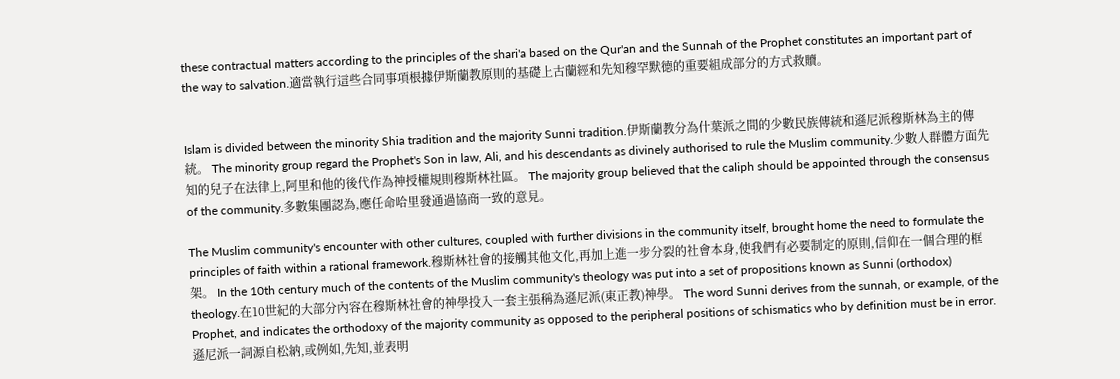these contractual matters according to the principles of the shari'a based on the Qur'an and the Sunnah of the Prophet constitutes an important part of the way to salvation.適當執行這些合同事項根據伊斯蘭教原則的基礎上古蘭經和先知穆罕默德的重要組成部分的方式救贖。


Islam is divided between the minority Shia tradition and the majority Sunni tradition.伊斯蘭教分為什葉派之間的少數民族傳統和遜尼派穆斯林為主的傳統。 The minority group regard the Prophet's Son in law, Ali, and his descendants as divinely authorised to rule the Muslim community.少數人群體方面先知的兒子在法律上,阿里和他的後代作為神授權規則穆斯林社區。 The majority group believed that the caliph should be appointed through the consensus of the community.多數集團認為,應任命哈里發通過協商一致的意見。

The Muslim community's encounter with other cultures, coupled with further divisions in the community itself, brought home the need to formulate the principles of faith within a rational framework.穆斯林社會的接觸其他文化,再加上進一步分裂的社會本身,使我們有必要制定的原則,信仰在一個合理的框架。 In the 10th century much of the contents of the Muslim community's theology was put into a set of propositions known as Sunni (orthodox) theology.在10世紀的大部分內容在穆斯林社會的神學投入一套主張稱為遜尼派(東正教)神學。 The word Sunni derives from the sunnah, or example, of the Prophet, and indicates the orthodoxy of the majority community as opposed to the peripheral positions of schismatics who by definition must be in error.遜尼派一詞源自松納,或例如,先知,並表明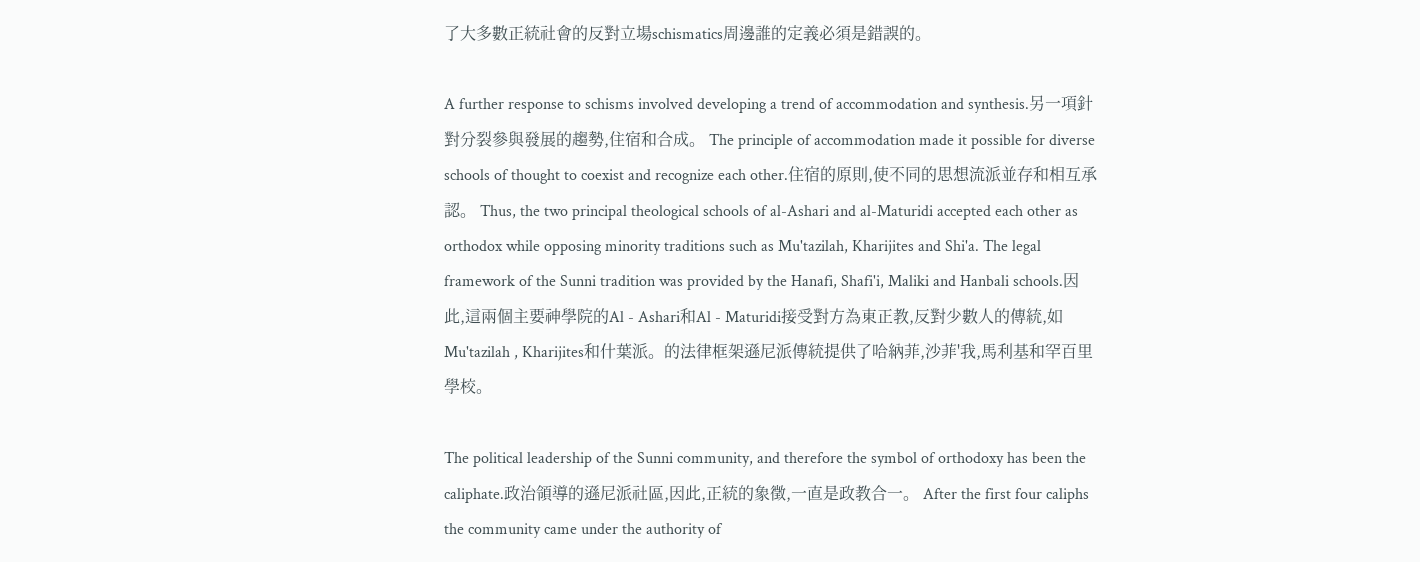了大多數正統社會的反對立場schismatics周邊誰的定義必須是錯誤的。

A further response to schisms involved developing a trend of accommodation and synthesis.另一項針對分裂參與發展的趨勢,住宿和合成。 The principle of accommodation made it possible for diverse schools of thought to coexist and recognize each other.住宿的原則,使不同的思想流派並存和相互承認。 Thus, the two principal theological schools of al-Ashari and al-Maturidi accepted each other as orthodox while opposing minority traditions such as Mu'tazilah, Kharijites and Shi'a. The legal framework of the Sunni tradition was provided by the Hanafi, Shafi'i, Maliki and Hanbali schools.因此,這兩個主要神學院的Al - Ashari和Al - Maturidi接受對方為東正教,反對少數人的傳統,如Mu'tazilah , Kharijites和什葉派。的法律框架遜尼派傳統提供了哈納菲,沙菲'我,馬利基和罕百里學校。

The political leadership of the Sunni community, and therefore the symbol of orthodoxy has been the caliphate.政治領導的遜尼派社區,因此,正統的象徵,一直是政教合一。 After the first four caliphs the community came under the authority of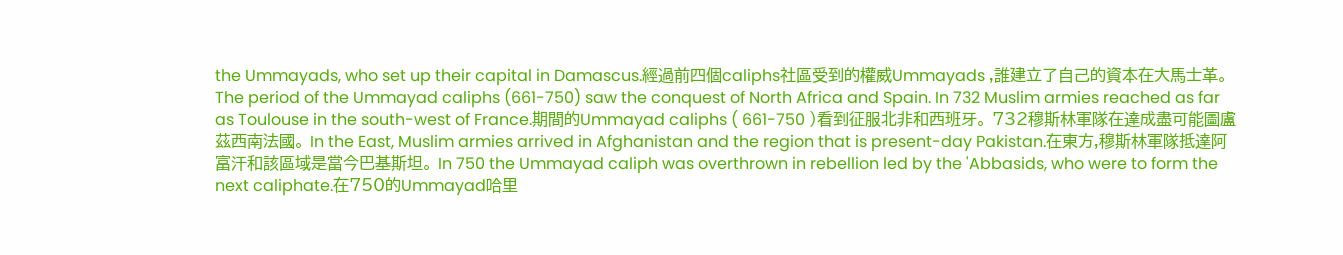the Ummayads, who set up their capital in Damascus.經過前四個caliphs社區受到的權威Ummayads ,誰建立了自己的資本在大馬士革。 The period of the Ummayad caliphs (661-750) saw the conquest of North Africa and Spain. In 732 Muslim armies reached as far as Toulouse in the south-west of France.期間的Ummayad caliphs ( 661-750 )看到征服北非和西班牙。 732穆斯林軍隊在達成盡可能圖盧茲西南法國。 In the East, Muslim armies arrived in Afghanistan and the region that is present-day Pakistan.在東方,穆斯林軍隊抵達阿富汗和該區域是當今巴基斯坦。 In 750 the Ummayad caliph was overthrown in rebellion led by the 'Abbasids, who were to form the next caliphate.在750的Ummayad哈里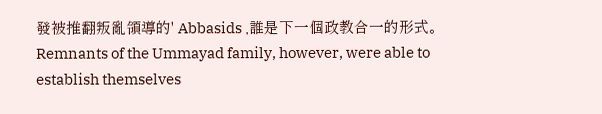發被推翻叛亂領導的' Abbasids ,誰是下一個政教合一的形式。 Remnants of the Ummayad family, however, were able to establish themselves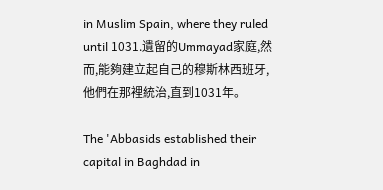in Muslim Spain, where they ruled until 1031.遺留的Ummayad家庭,然而,能夠建立起自己的穆斯林西班牙,他們在那裡統治,直到1031年。

The 'Abbasids established their capital in Baghdad in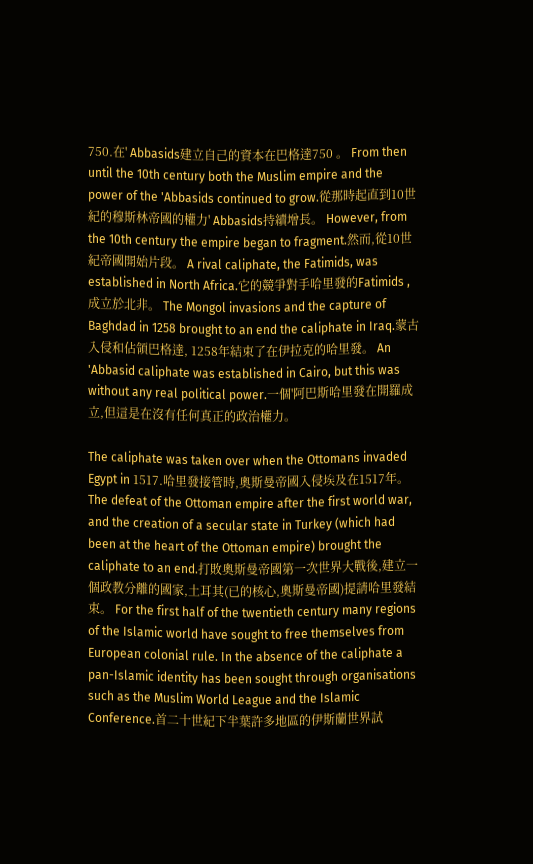750.在' Abbasids建立自己的資本在巴格達750 。 From then until the 10th century both the Muslim empire and the power of the 'Abbasids continued to grow.從那時起直到10世紀的穆斯林帝國的權力' Abbasids持續增長。 However, from the 10th century the empire began to fragment.然而,從10世紀帝國開始片段。 A rival caliphate, the Fatimids, was established in North Africa.它的競爭對手哈里發的Fatimids ,成立於北非。 The Mongol invasions and the capture of Baghdad in 1258 brought to an end the caliphate in Iraq.蒙古入侵和佔領巴格達, 1258年結束了在伊拉克的哈里發。 An 'Abbasid caliphate was established in Cairo, but this was without any real political power.一個'阿巴斯哈里發在開羅成立,但這是在沒有任何真正的政治權力。

The caliphate was taken over when the Ottomans invaded Egypt in 1517.哈里發接管時,奧斯曼帝國入侵埃及在1517年。 The defeat of the Ottoman empire after the first world war, and the creation of a secular state in Turkey (which had been at the heart of the Ottoman empire) brought the caliphate to an end.打敗奧斯曼帝國第一次世界大戰後,建立一個政教分離的國家,土耳其(已的核心,奧斯曼帝國)提請哈里發結束。 For the first half of the twentieth century many regions of the Islamic world have sought to free themselves from European colonial rule. In the absence of the caliphate a pan-Islamic identity has been sought through organisations such as the Muslim World League and the Islamic Conference.首二十世紀下半葉許多地區的伊斯蘭世界試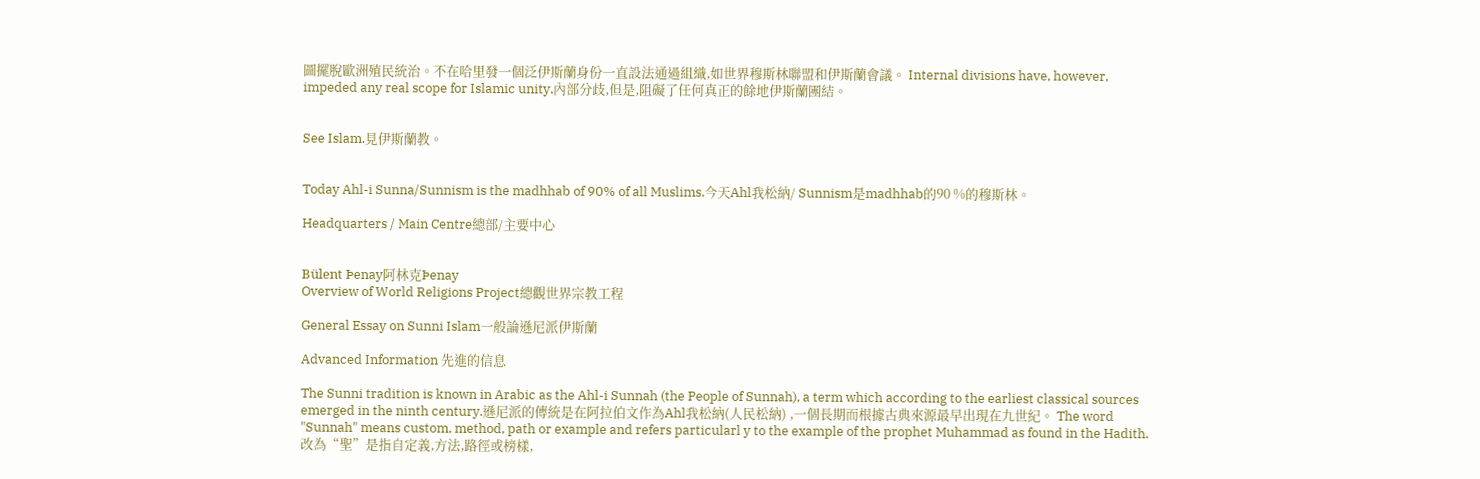圖擺脫歐洲殖民統治。不在哈里發一個泛伊斯蘭身份一直設法通過組織,如世界穆斯林聯盟和伊斯蘭會議。 Internal divisions have, however, impeded any real scope for Islamic unity.內部分歧,但是,阻礙了任何真正的餘地伊斯蘭團結。


See Islam.見伊斯蘭教。


Today Ahl-i Sunna/Sunnism is the madhhab of 90% of all Muslims.今天Ahl我松納/ Sunnism是madhhab的90 %的穆斯林。

Headquarters / Main Centre總部/主要中心


Bülent Þenay阿林克Þenay
Overview of World Religions Project總觀世界宗教工程

General Essay on Sunni Islam一般論遜尼派伊斯蘭

Advanced Information 先進的信息

The Sunni tradition is known in Arabic as the Ahl-i Sunnah (the People of Sunnah), a term which according to the earliest classical sources emerged in the ninth century.遜尼派的傳統是在阿拉伯文作為Ahl我松納(人民松納) ,一個長期而根據古典來源最早出現在九世紀。 The word "Sunnah" means custom, method, path or example and refers particularl y to the example of the prophet Muhammad as found in the Hadith.改為“聖”是指自定義,方法,路徑或榜樣,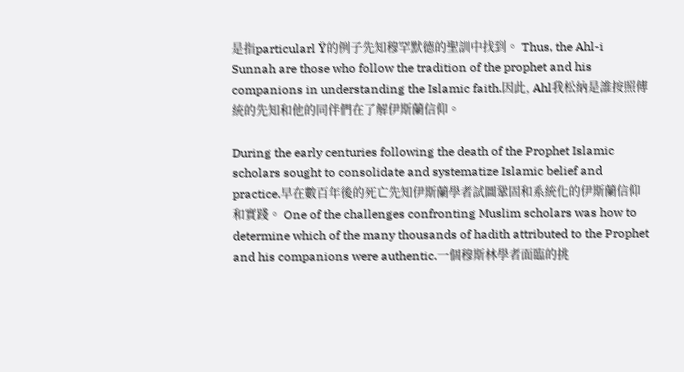是指particularl Ÿ的例子先知穆罕默德的聖訓中找到。 Thus, the Ahl-i Sunnah are those who follow the tradition of the prophet and his companions in understanding the Islamic faith.因此, Ahl我松納是誰按照傳統的先知和他的同伴們在了解伊斯蘭信仰。

During the early centuries following the death of the Prophet Islamic scholars sought to consolidate and systematize Islamic belief and practice.早在數百年後的死亡先知伊斯蘭學者試圖鞏固和系統化的伊斯蘭信仰和實踐。 One of the challenges confronting Muslim scholars was how to determine which of the many thousands of hadith attributed to the Prophet and his companions were authentic.一個穆斯林學者面臨的挑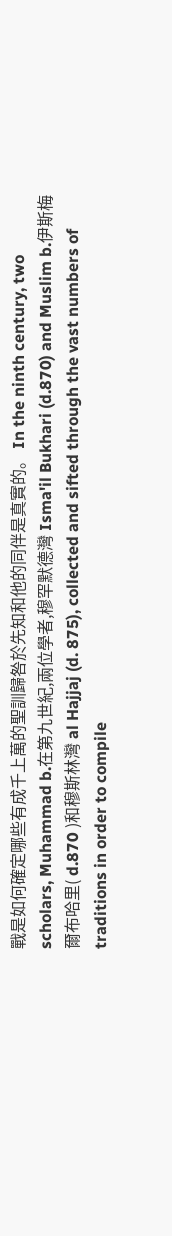戰是如何確定哪些有成千上萬的聖訓歸咎於先知和他的同伴是真實的。 In the ninth century, two scholars, Muhammad b.在第九世紀,兩位學者,穆罕默德灣 Isma'il Bukhari (d.870) and Muslim b.伊斯梅爾布哈里( d.870 )和穆斯林灣 al Hajjaj (d. 875), collected and sifted through the vast numbers of traditions in order to compile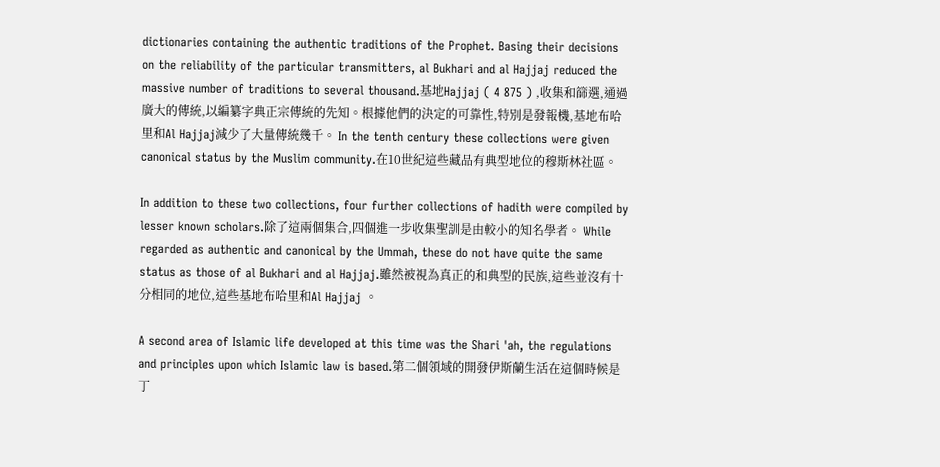dictionaries containing the authentic traditions of the Prophet. Basing their decisions on the reliability of the particular transmitters, al Bukhari and al Hajjaj reduced the massive number of traditions to several thousand.基地Hajjaj ( 4 875 ) ,收集和篩選,通過廣大的傳統,以編纂字典正宗傳統的先知。根據他們的決定的可靠性,特別是發報機,基地布哈里和Al Hajjaj減少了大量傳統幾千。 In the tenth century these collections were given canonical status by the Muslim community.在10世紀這些藏品有典型地位的穆斯林社區。

In addition to these two collections, four further collections of hadith were compiled by lesser known scholars.除了這兩個集合,四個進一步收集聖訓是由較小的知名學者。 While regarded as authentic and canonical by the Ummah, these do not have quite the same status as those of al Bukhari and al Hajjaj.雖然被視為真正的和典型的民族,這些並沒有十分相同的地位,這些基地布哈里和Al Hajjaj 。

A second area of Islamic life developed at this time was the Shari 'ah, the regulations and principles upon which Islamic law is based.第二個領域的開發伊斯蘭生活在這個時候是丁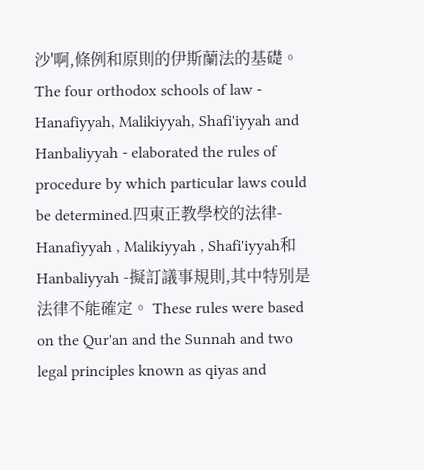沙'啊,條例和原則的伊斯蘭法的基礎。 The four orthodox schools of law - Hanafiyyah, Malikiyyah, Shafi'iyyah and Hanbaliyyah - elaborated the rules of procedure by which particular laws could be determined.四東正教學校的法律- Hanafiyyah , Malikiyyah , Shafi'iyyah和Hanbaliyyah -擬訂議事規則,其中特別是法律不能確定。 These rules were based on the Qur'an and the Sunnah and two legal principles known as qiyas and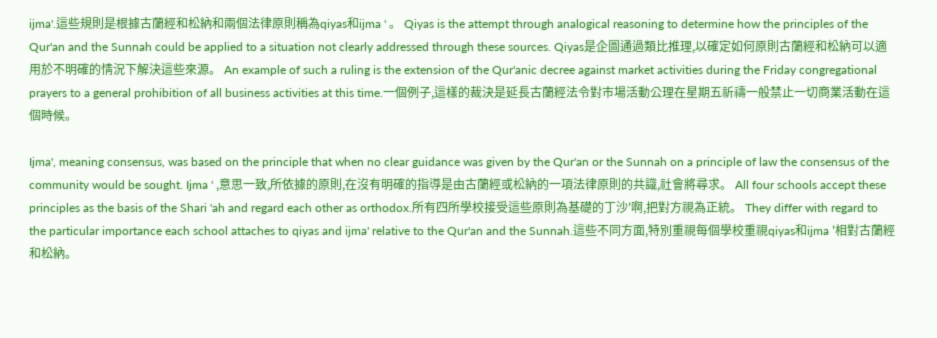ijma'.這些規則是根據古蘭經和松納和兩個法律原則稱為qiyas和ijma ' 。 Qiyas is the attempt through analogical reasoning to determine how the principles of the Qur'an and the Sunnah could be applied to a situation not clearly addressed through these sources. Qiyas是企圖通過類比推理,以確定如何原則古蘭經和松納可以適用於不明確的情況下解決這些來源。 An example of such a ruling is the extension of the Qur'anic decree against market activities during the Friday congregational prayers to a general prohibition of all business activities at this time.一個例子,這樣的裁決是延長古蘭經法令對市場活動公理在星期五祈禱一般禁止一切商業活動在這個時候。

Ijma', meaning consensus, was based on the principle that when no clear guidance was given by the Qur'an or the Sunnah on a principle of law the consensus of the community would be sought. Ijma ' ,意思一致,所依據的原則,在沒有明確的指導是由古蘭經或松納的一項法律原則的共識,社會將尋求。 All four schools accept these principles as the basis of the Shari 'ah and regard each other as orthodox.所有四所學校接受這些原則為基礎的丁沙'啊,把對方視為正統。 They differ with regard to the particular importance each school attaches to qiyas and ijma' relative to the Qur'an and the Sunnah.這些不同方面,特別重視每個學校重視qiyas和ijma '相對古蘭經和松納。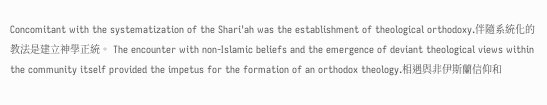Concomitant with the systematization of the Shari'ah was the establishment of theological orthodoxy.伴隨系統化的教法是建立神學正統。 The encounter with non-Islamic beliefs and the emergence of deviant theological views within the community itself provided the impetus for the formation of an orthodox theology.相遇與非伊斯蘭信仰和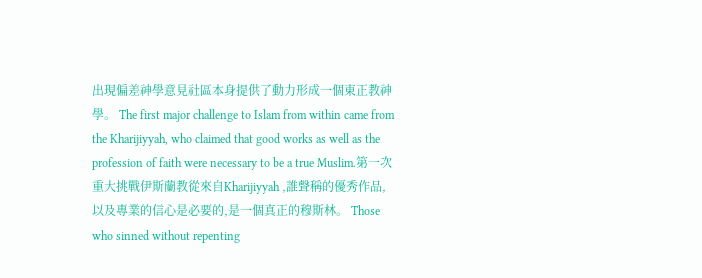出現偏差神學意見社區本身提供了動力形成一個東正教神學。 The first major challenge to Islam from within came from the Kharijiyyah, who claimed that good works as well as the profession of faith were necessary to be a true Muslim.第一次重大挑戰伊斯蘭教從來自Kharijiyyah ,誰聲稱的優秀作品,以及專業的信心是必要的,是一個真正的穆斯林。 Those who sinned without repenting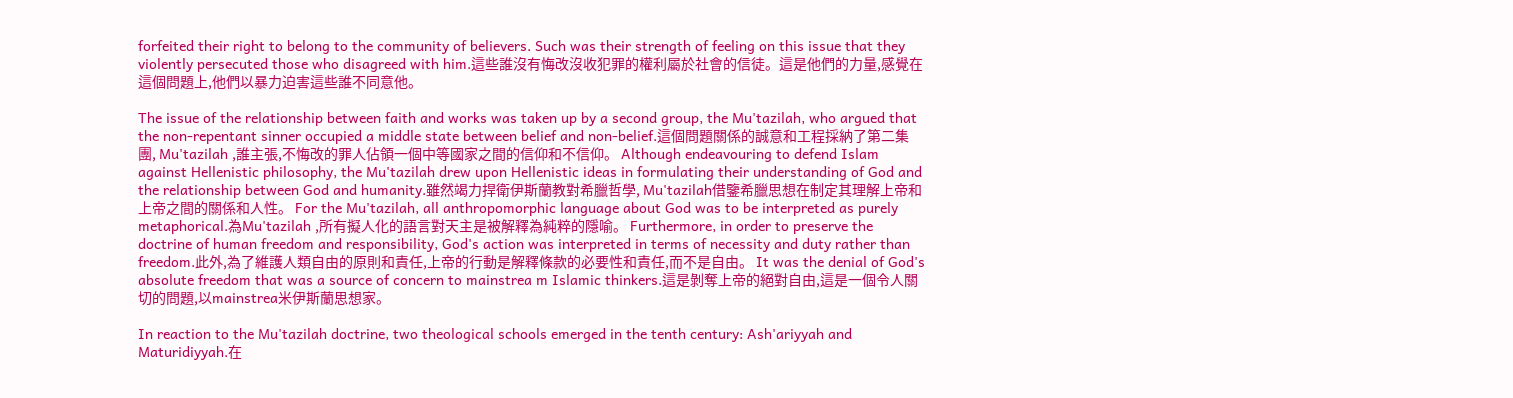forfeited their right to belong to the community of believers. Such was their strength of feeling on this issue that they violently persecuted those who disagreed with him.這些誰沒有悔改沒收犯罪的權利屬於社會的信徒。這是他們的力量,感覺在這個問題上,他們以暴力迫害這些誰不同意他。

The issue of the relationship between faith and works was taken up by a second group, the Mu'tazilah, who argued that the non-repentant sinner occupied a middle state between belief and non-belief.這個問題關係的誠意和工程採納了第二集團, Mu'tazilah ,誰主張,不悔改的罪人佔領一個中等國家之間的信仰和不信仰。 Although endeavouring to defend Islam against Hellenistic philosophy, the Mu'tazilah drew upon Hellenistic ideas in formulating their understanding of God and the relationship between God and humanity.雖然竭力捍衛伊斯蘭教對希臘哲學, Mu'tazilah借鑒希臘思想在制定其理解上帝和上帝之間的關係和人性。 For the Mu'tazilah, all anthropomorphic language about God was to be interpreted as purely metaphorical.為Mu'tazilah ,所有擬人化的語言對天主是被解釋為純粹的隱喻。 Furthermore, in order to preserve the doctrine of human freedom and responsibility, God's action was interpreted in terms of necessity and duty rather than freedom.此外,為了維護人類自由的原則和責任,上帝的行動是解釋條款的必要性和責任,而不是自由。 It was the denial of God's absolute freedom that was a source of concern to mainstrea m Islamic thinkers.這是剝奪上帝的絕對自由,這是一個令人關切的問題,以mainstrea米伊斯蘭思想家。

In reaction to the Mu'tazilah doctrine, two theological schools emerged in the tenth century: Ash'ariyyah and Maturidiyyah.在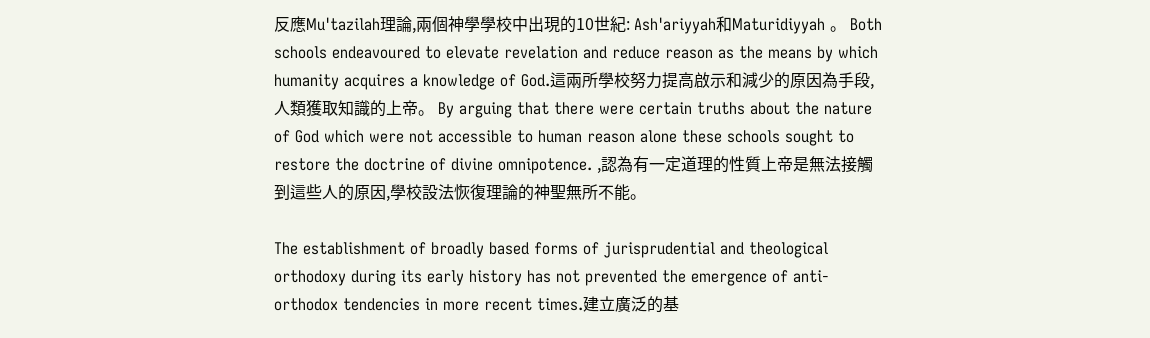反應Mu'tazilah理論,兩個神學學校中出現的10世紀: Ash'ariyyah和Maturidiyyah 。 Both schools endeavoured to elevate revelation and reduce reason as the means by which humanity acquires a knowledge of God.這兩所學校努力提高啟示和減少的原因為手段,人類獲取知識的上帝。 By arguing that there were certain truths about the nature of God which were not accessible to human reason alone these schools sought to restore the doctrine of divine omnipotence. ,認為有一定道理的性質上帝是無法接觸到這些人的原因,學校設法恢復理論的神聖無所不能。

The establishment of broadly based forms of jurisprudential and theological orthodoxy during its early history has not prevented the emergence of anti-orthodox tendencies in more recent times.建立廣泛的基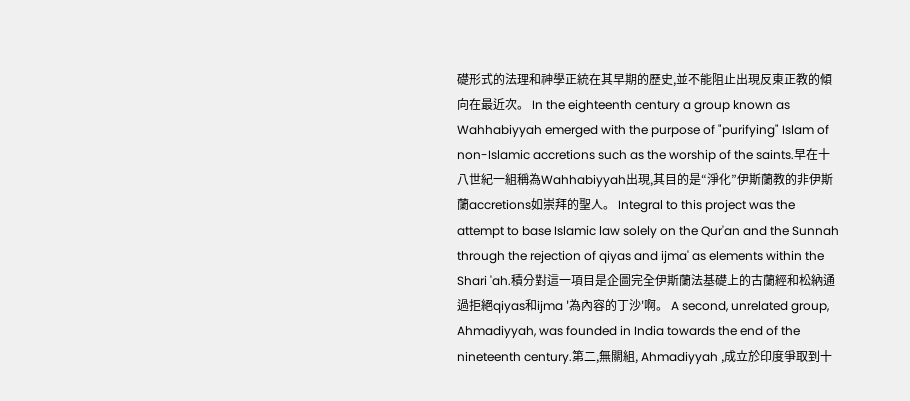礎形式的法理和神學正統在其早期的歷史,並不能阻止出現反東正教的傾向在最近次。 In the eighteenth century a group known as Wahhabiyyah emerged with the purpose of "purifying" Islam of non-Islamic accretions such as the worship of the saints.早在十八世紀一組稱為Wahhabiyyah出現,其目的是“淨化”伊斯蘭教的非伊斯蘭accretions如崇拜的聖人。 Integral to this project was the attempt to base Islamic law solely on the Qur'an and the Sunnah through the rejection of qiyas and ijma' as elements within the Shari 'ah.積分對這一項目是企圖完全伊斯蘭法基礎上的古蘭經和松納通過拒絕qiyas和ijma '為內容的丁沙'啊。 A second, unrelated group, Ahmadiyyah, was founded in India towards the end of the nineteenth century.第二,無關組, Ahmadiyyah ,成立於印度爭取到十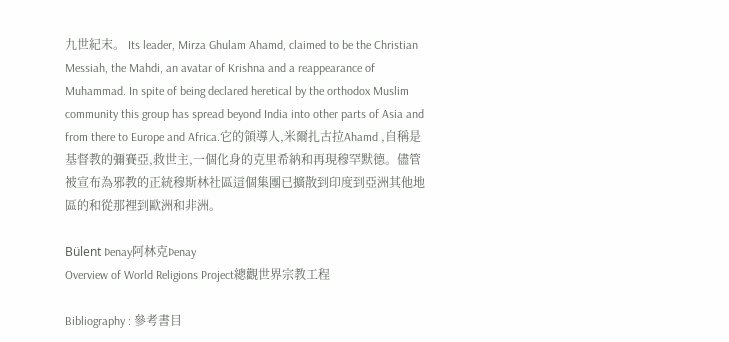九世紀末。 Its leader, Mirza Ghulam Ahamd, claimed to be the Christian Messiah, the Mahdi, an avatar of Krishna and a reappearance of Muhammad. In spite of being declared heretical by the orthodox Muslim community this group has spread beyond India into other parts of Asia and from there to Europe and Africa.它的領導人,米爾扎古拉Ahamd ,自稱是基督教的彌賽亞,救世主,一個化身的克里希納和再現穆罕默德。儘管被宣布為邪教的正統穆斯林社區這個集團已擴散到印度到亞洲其他地區的和從那裡到歐洲和非洲。

Bülent Þenay阿林克Þenay
Overview of World Religions Project總觀世界宗教工程

Bibliography : 參考書目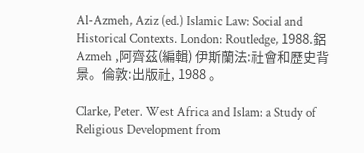Al-Azmeh, Aziz (ed.) Islamic Law: Social and Historical Contexts. London: Routledge, 1988.鋁Azmeh ,阿齊茲(編輯) 伊斯蘭法:社會和歷史背景。倫敦:出版社, 1988 。

Clarke, Peter. West Africa and Islam: a Study of Religious Development from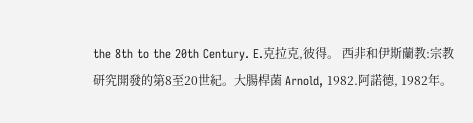the 8th to the 20th Century. E.克拉克,彼得。 西非和伊斯蘭教:宗教研究開發的第8至20世紀。大腸桿菌 Arnold, 1982.阿諾德, 1982年。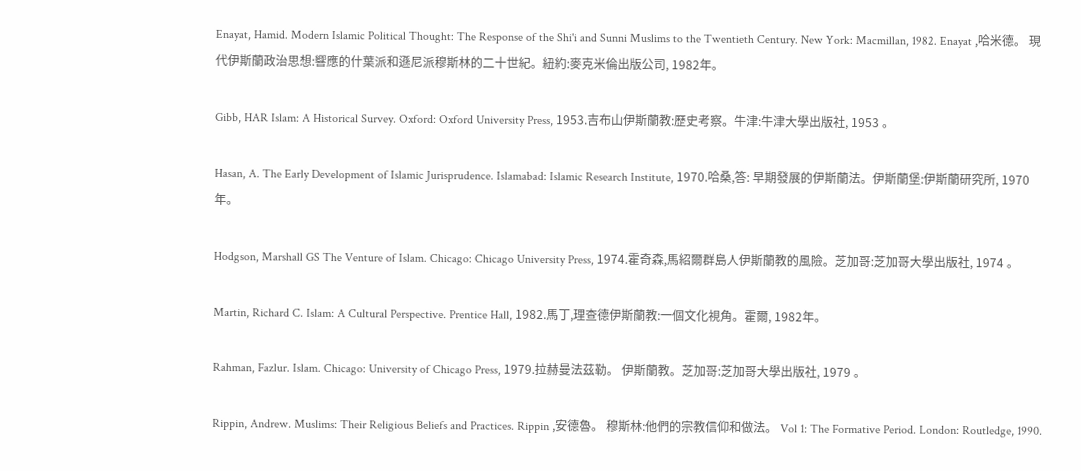Enayat, Hamid. Modern Islamic Political Thought: The Response of the Shi'i and Sunni Muslims to the Twentieth Century. New York: Macmillan, 1982. Enayat ,哈米德。 現代伊斯蘭政治思想:響應的什葉派和遜尼派穆斯林的二十世紀。紐約:麥克米倫出版公司, 1982年。

Gibb, HAR Islam: A Historical Survey. Oxford: Oxford University Press, 1953.吉布山伊斯蘭教:歷史考察。牛津:牛津大學出版社, 1953 。

Hasan, A. The Early Development of Islamic Jurisprudence. Islamabad: Islamic Research Institute, 1970.哈桑,答: 早期發展的伊斯蘭法。伊斯蘭堡:伊斯蘭研究所, 1970年。

Hodgson, Marshall GS The Venture of Islam. Chicago: Chicago University Press, 1974.霍奇森,馬紹爾群島人伊斯蘭教的風險。芝加哥:芝加哥大學出版社, 1974 。

Martin, Richard C. Islam: A Cultural Perspective. Prentice Hall, 1982.馬丁,理查德伊斯蘭教:一個文化視角。霍爾, 1982年。

Rahman, Fazlur. Islam. Chicago: University of Chicago Press, 1979.拉赫曼法茲勒。 伊斯蘭教。芝加哥:芝加哥大學出版社, 1979 。

Rippin, Andrew. Muslims: Their Religious Beliefs and Practices. Rippin ,安德魯。 穆斯林:他們的宗教信仰和做法。 Vol 1: The Formative Period. London: Routledge, 1990.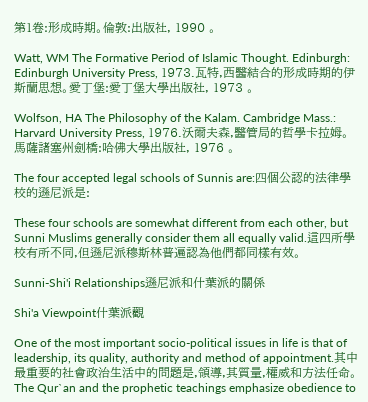第1卷:形成時期。倫敦:出版社, 1990 。

Watt, WM The Formative Period of Islamic Thought. Edinburgh: Edinburgh University Press, 1973.瓦特,西醫結合的形成時期的伊斯蘭思想。愛丁堡:愛丁堡大學出版社, 1973 。

Wolfson, HA The Philosophy of the Kalam. Cambridge Mass.: Harvard University Press, 1976.沃爾夫森,醫管局的哲學卡拉姆。馬薩諸塞州劍橋:哈佛大學出版社, 1976 。

The four accepted legal schools of Sunnis are:四個公認的法律學校的遜尼派是:

These four schools are somewhat different from each other, but Sunni Muslims generally consider them all equally valid.這四所學校有所不同,但遜尼派穆斯林普遍認為他們都同樣有效。

Sunni-Shi'i Relationships遜尼派和什葉派的關係

Shi'a Viewpoint什葉派觀

One of the most important socio-political issues in life is that of leadership, its quality, authority and method of appointment.其中最重要的社會政治生活中的問題是,領導,其質量,權威和方法任命。 The Qur`an and the prophetic teachings emphasize obedience to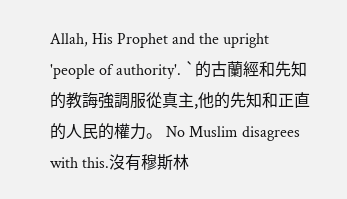Allah, His Prophet and the upright 'people of authority'. `的古蘭經和先知的教誨強調服從真主,他的先知和正直的人民的權力。 No Muslim disagrees with this.沒有穆斯林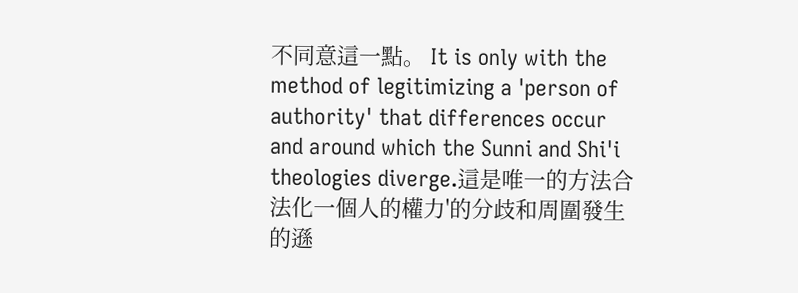不同意這一點。 It is only with the method of legitimizing a 'person of authority' that differences occur and around which the Sunni and Shi'i theologies diverge.這是唯一的方法合法化一個人的權力'的分歧和周圍發生的遜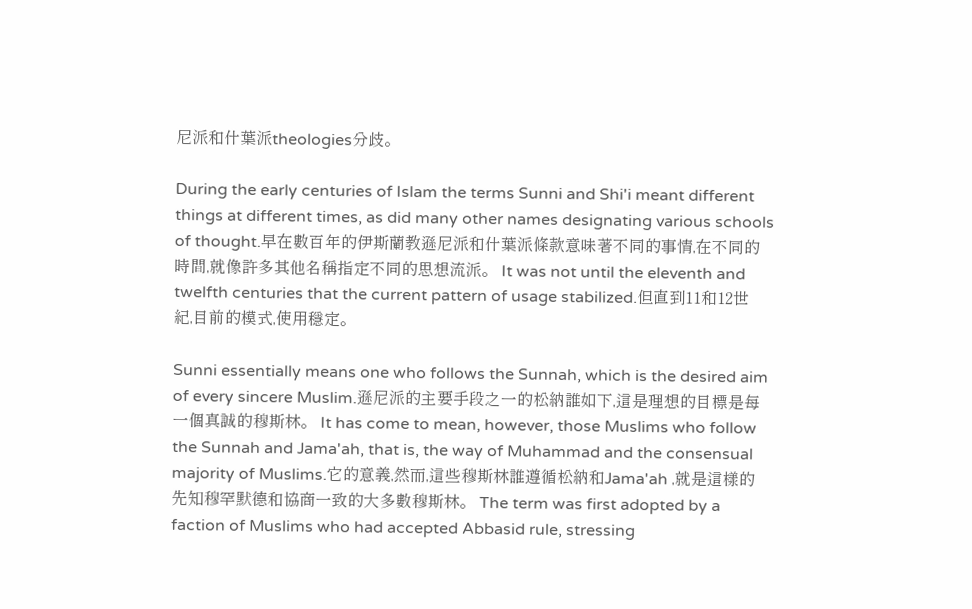尼派和什葉派theologies分歧。

During the early centuries of Islam the terms Sunni and Shi'i meant different things at different times, as did many other names designating various schools of thought.早在數百年的伊斯蘭教遜尼派和什葉派條款意味著不同的事情,在不同的時間,就像許多其他名稱指定不同的思想流派。 It was not until the eleventh and twelfth centuries that the current pattern of usage stabilized.但直到11和12世紀,目前的模式,使用穩定。

Sunni essentially means one who follows the Sunnah, which is the desired aim of every sincere Muslim.遜尼派的主要手段之一的松納誰如下,這是理想的目標是每一個真誠的穆斯林。 It has come to mean, however, those Muslims who follow the Sunnah and Jama'ah, that is, the way of Muhammad and the consensual majority of Muslims.它的意義,然而,這些穆斯林誰遵循松納和Jama'ah ,就是這樣的先知穆罕默德和協商一致的大多數穆斯林。 The term was first adopted by a faction of Muslims who had accepted Abbasid rule, stressing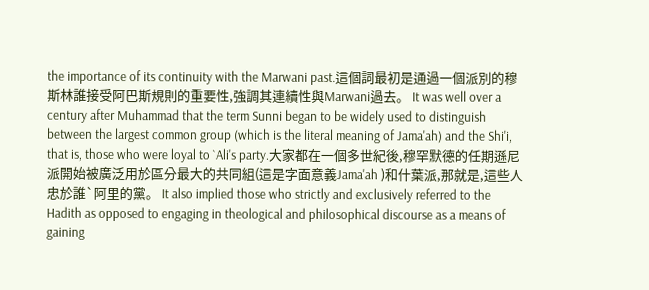the importance of its continuity with the Marwani past.這個詞最初是通過一個派別的穆斯林誰接受阿巴斯規則的重要性,強調其連續性與Marwani過去。 It was well over a century after Muhammad that the term Sunni began to be widely used to distinguish between the largest common group (which is the literal meaning of Jama'ah) and the Shi'i, that is, those who were loyal to `Ali's party.大家都在一個多世紀後,穆罕默德的任期遜尼派開始被廣泛用於區分最大的共同組(這是字面意義Jama'ah )和什葉派,那就是,這些人忠於誰`阿里的黨。 It also implied those who strictly and exclusively referred to the Hadith as opposed to engaging in theological and philosophical discourse as a means of gaining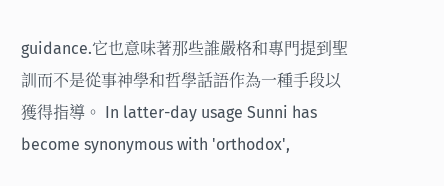guidance.它也意味著那些誰嚴格和專門提到聖訓而不是從事神學和哲學話語作為一種手段以獲得指導。 In latter-day usage Sunni has become synonymous with 'orthodox',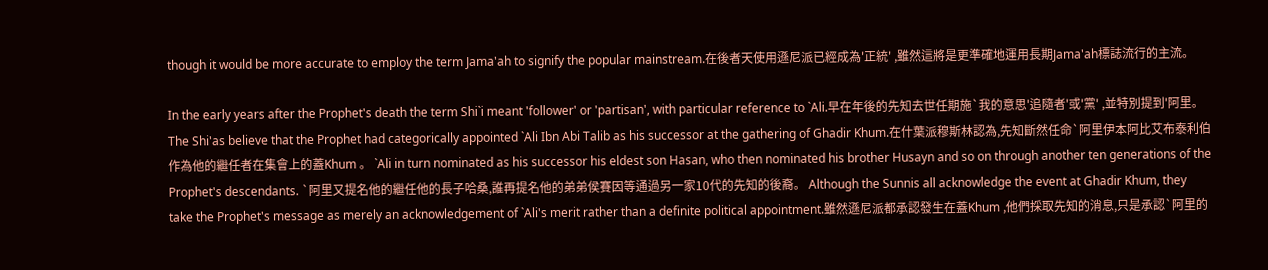though it would be more accurate to employ the term Jama'ah to signify the popular mainstream.在後者天使用遜尼派已經成為'正統' ,雖然這將是更準確地運用長期Jama'ah標誌流行的主流。

In the early years after the Prophet's death the term Shi`i meant 'follower' or 'partisan', with particular reference to `Ali.早在年後的先知去世任期施`我的意思'追隨者'或'黨' ,並特別提到'阿里。 The Shi'as believe that the Prophet had categorically appointed `Ali Ibn Abi Talib as his successor at the gathering of Ghadir Khum.在什葉派穆斯林認為,先知斷然任命`阿里伊本阿比艾布泰利伯作為他的繼任者在集會上的蓋Khum 。 `Ali in turn nominated as his successor his eldest son Hasan, who then nominated his brother Husayn and so on through another ten generations of the Prophet's descendants. `阿里又提名他的繼任他的長子哈桑,誰再提名他的弟弟侯賽因等通過另一家10代的先知的後裔。 Although the Sunnis all acknowledge the event at Ghadir Khum, they take the Prophet's message as merely an acknowledgement of `Ali's merit rather than a definite political appointment.雖然遜尼派都承認發生在蓋Khum ,他們採取先知的消息,只是承認`阿里的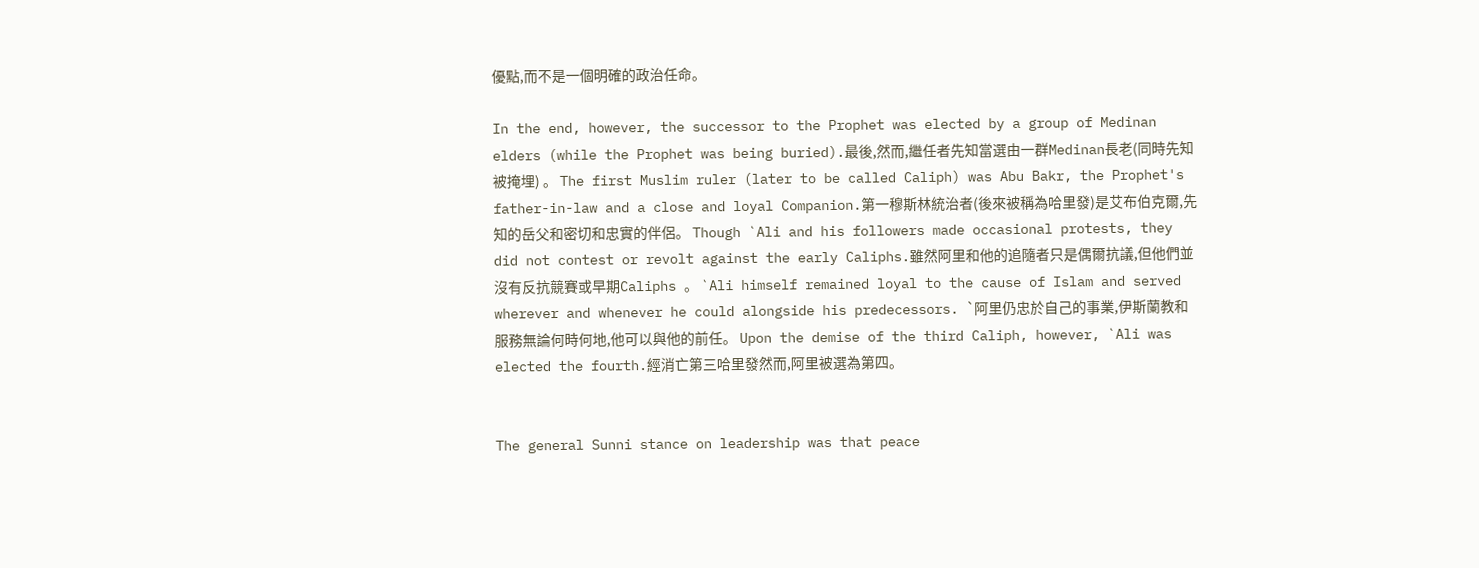優點,而不是一個明確的政治任命。

In the end, however, the successor to the Prophet was elected by a group of Medinan elders (while the Prophet was being buried).最後,然而,繼任者先知當選由一群Medinan長老(同時先知被掩埋) 。 The first Muslim ruler (later to be called Caliph) was Abu Bakr, the Prophet's father-in-law and a close and loyal Companion.第一穆斯林統治者(後來被稱為哈里發)是艾布伯克爾,先知的岳父和密切和忠實的伴侶。 Though `Ali and his followers made occasional protests, they did not contest or revolt against the early Caliphs.雖然阿里和他的追隨者只是偶爾抗議,但他們並沒有反抗競賽或早期Caliphs 。 `Ali himself remained loyal to the cause of Islam and served wherever and whenever he could alongside his predecessors. `阿里仍忠於自己的事業,伊斯蘭教和服務無論何時何地,他可以與他的前任。 Upon the demise of the third Caliph, however, `Ali was elected the fourth.經消亡第三哈里發然而,阿里被選為第四。


The general Sunni stance on leadership was that peace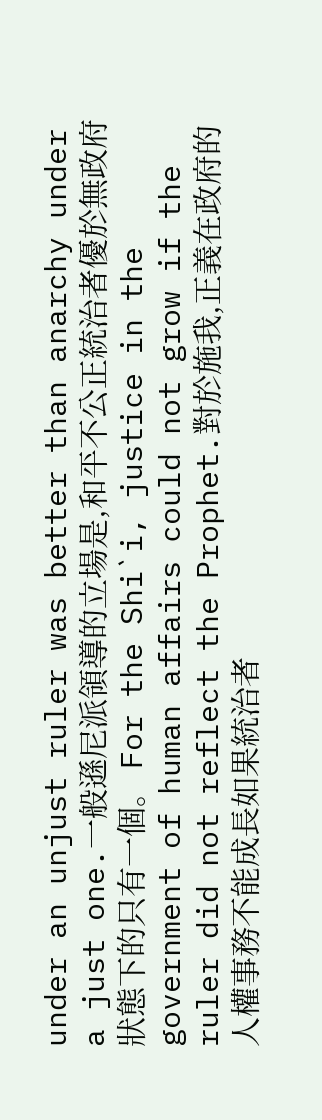under an unjust ruler was better than anarchy under a just one.一般遜尼派領導的立場是,和平不公正統治者優於無政府狀態下的只有一個。 For the Shi`i, justice in the government of human affairs could not grow if the ruler did not reflect the Prophet.對於施我,正義在政府的人權事務不能成長如果統治者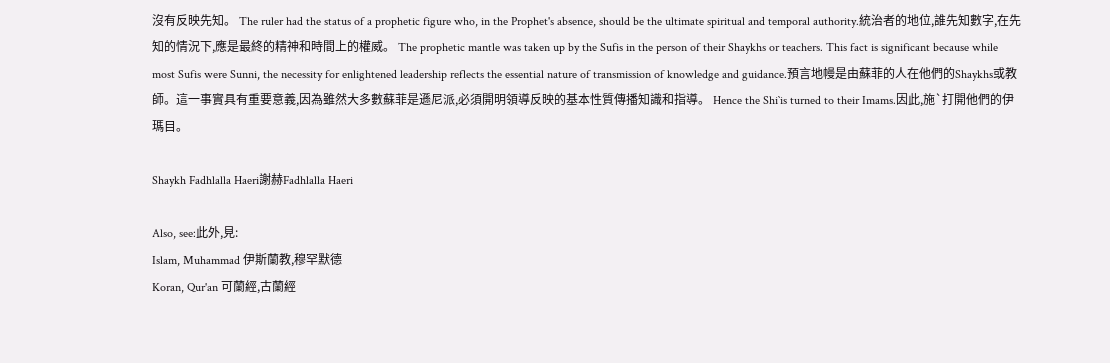沒有反映先知。 The ruler had the status of a prophetic figure who, in the Prophet's absence, should be the ultimate spiritual and temporal authority.統治者的地位,誰先知數字,在先知的情況下,應是最終的精神和時間上的權威。 The prophetic mantle was taken up by the Sufis in the person of their Shaykhs or teachers. This fact is significant because while most Sufis were Sunni, the necessity for enlightened leadership reflects the essential nature of transmission of knowledge and guidance.預言地幔是由蘇菲的人在他們的Shaykhs或教師。這一事實具有重要意義,因為雖然大多數蘇菲是遜尼派,必須開明領導反映的基本性質傳播知識和指導。 Hence the Shi`is turned to their Imams.因此,施`打開他們的伊瑪目。

Shaykh Fadhlalla Haeri謝赫Fadhlalla Haeri

Also, see:此外,見:
Islam, Muhammad 伊斯蘭教,穆罕默德
Koran, Qur'an 可蘭經,古蘭經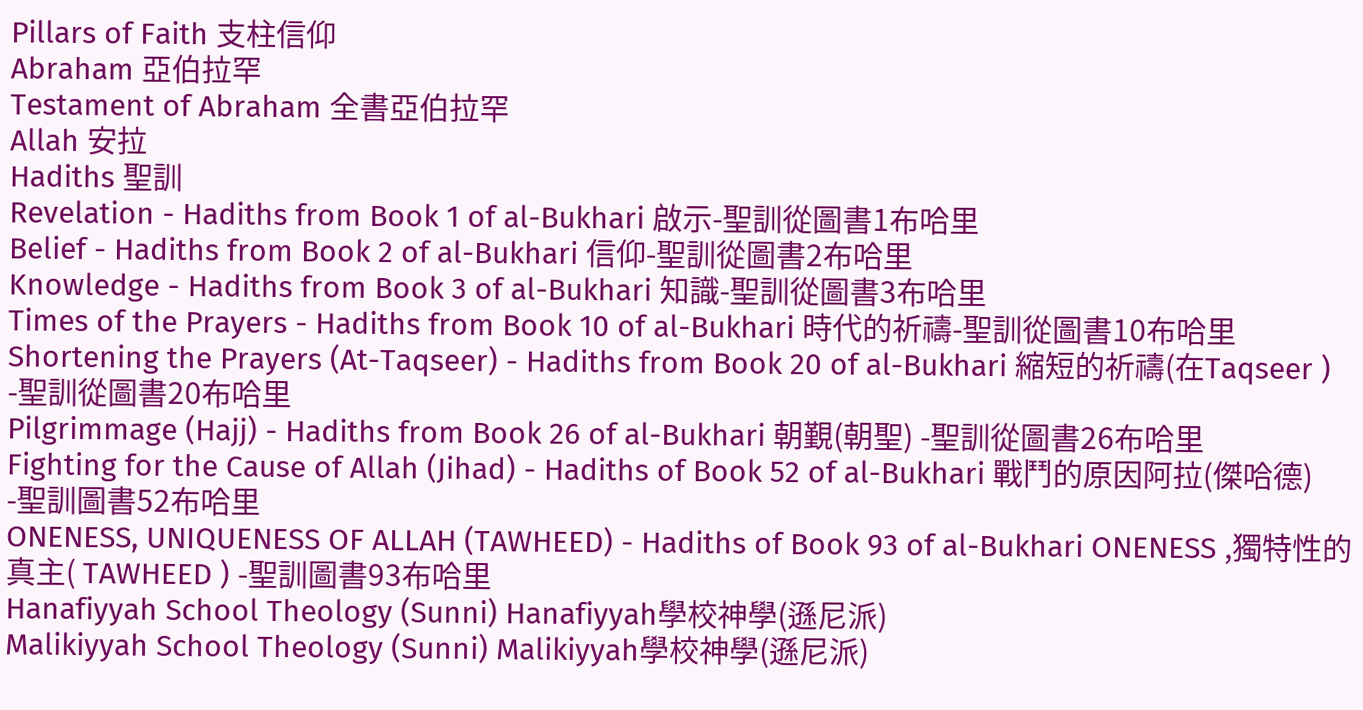Pillars of Faith 支柱信仰
Abraham 亞伯拉罕
Testament of Abraham 全書亞伯拉罕
Allah 安拉
Hadiths 聖訓
Revelation - Hadiths from Book 1 of al-Bukhari 啟示-聖訓從圖書1布哈里
Belief - Hadiths from Book 2 of al-Bukhari 信仰-聖訓從圖書2布哈里
Knowledge - Hadiths from Book 3 of al-Bukhari 知識-聖訓從圖書3布哈里
Times of the Prayers - Hadiths from Book 10 of al-Bukhari 時代的祈禱-聖訓從圖書10布哈里
Shortening the Prayers (At-Taqseer) - Hadiths from Book 20 of al-Bukhari 縮短的祈禱(在Taqseer ) -聖訓從圖書20布哈里
Pilgrimmage (Hajj) - Hadiths from Book 26 of al-Bukhari 朝覲(朝聖) -聖訓從圖書26布哈里
Fighting for the Cause of Allah (Jihad) - Hadiths of Book 52 of al-Bukhari 戰鬥的原因阿拉(傑哈德) -聖訓圖書52布哈里
ONENESS, UNIQUENESS OF ALLAH (TAWHEED) - Hadiths of Book 93 of al-Bukhari ONENESS ,獨特性的真主( TAWHEED ) -聖訓圖書93布哈里
Hanafiyyah School Theology (Sunni) Hanafiyyah學校神學(遜尼派)
Malikiyyah School Theology (Sunni) Malikiyyah學校神學(遜尼派)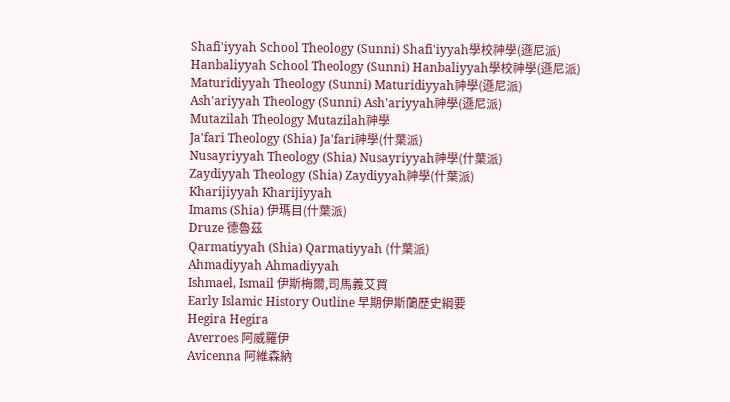Shafi'iyyah School Theology (Sunni) Shafi'iyyah學校神學(遜尼派)
Hanbaliyyah School Theology (Sunni) Hanbaliyyah學校神學(遜尼派)
Maturidiyyah Theology (Sunni) Maturidiyyah神學(遜尼派)
Ash'ariyyah Theology (Sunni) Ash'ariyyah神學(遜尼派)
Mutazilah Theology Mutazilah神學
Ja'fari Theology (Shia) Ja'fari神學(什葉派)
Nusayriyyah Theology (Shia) Nusayriyyah神學(什葉派)
Zaydiyyah Theology (Shia) Zaydiyyah神學(什葉派)
Kharijiyyah Kharijiyyah
Imams (Shia) 伊瑪目(什葉派)
Druze 德魯茲
Qarmatiyyah (Shia) Qarmatiyyah (什葉派)
Ahmadiyyah Ahmadiyyah
Ishmael, Ismail 伊斯梅爾,司馬義艾買
Early Islamic History Outline 早期伊斯蘭歷史綱要
Hegira Hegira
Averroes 阿威羅伊
Avicenna 阿維森納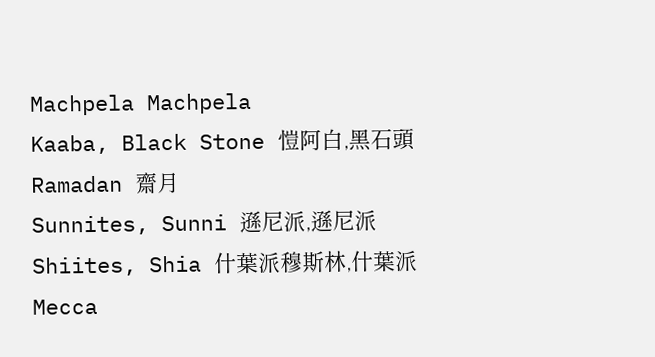Machpela Machpela
Kaaba, Black Stone 愷阿白,黑石頭
Ramadan 齋月
Sunnites, Sunni 遜尼派,遜尼派
Shiites, Shia 什葉派穆斯林,什葉派
Mecca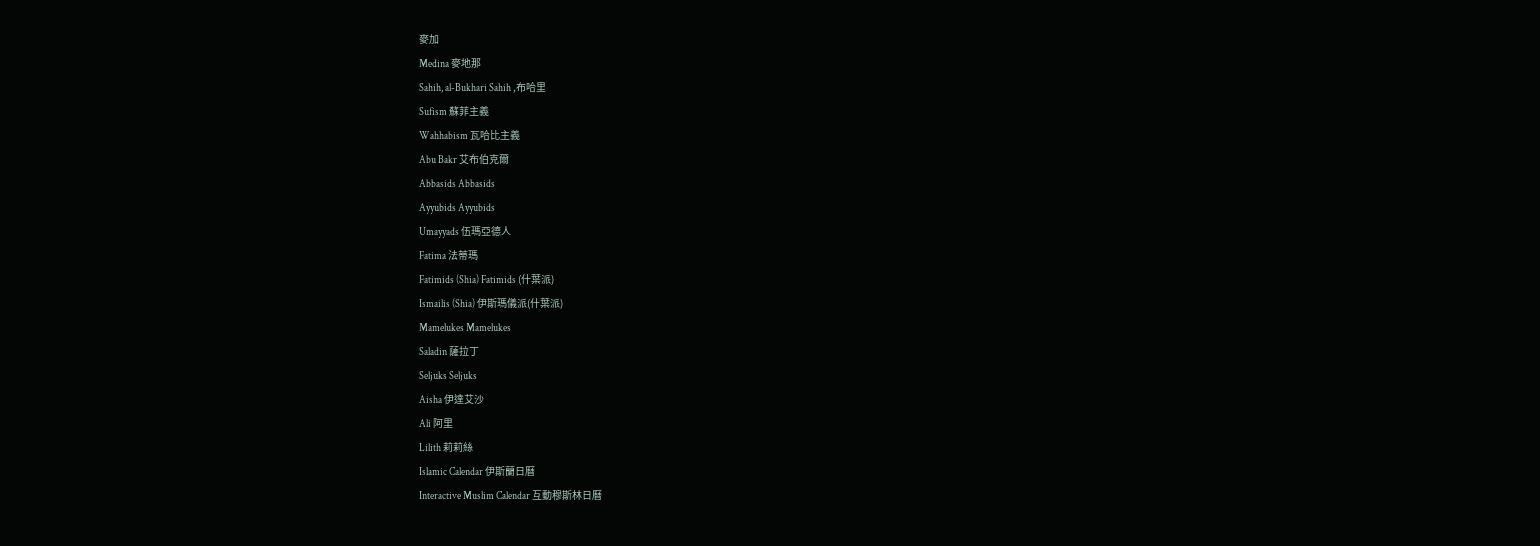麥加
Medina 麥地那
Sahih, al-Bukhari Sahih ,布哈里
Sufism 蘇菲主義
Wahhabism 瓦哈比主義
Abu Bakr 艾布伯克爾
Abbasids Abbasids
Ayyubids Ayyubids
Umayyads 伍瑪亞德人
Fatima 法蒂瑪
Fatimids (Shia) Fatimids (什葉派)
Ismailis (Shia) 伊斯瑪儀派(什葉派)
Mamelukes Mamelukes
Saladin 薩拉丁
Seljuks Seljuks
Aisha 伊達艾沙
Ali 阿里
Lilith 莉莉絲
Islamic Calendar 伊斯蘭日曆
Interactive Muslim Calendar 互動穆斯林日曆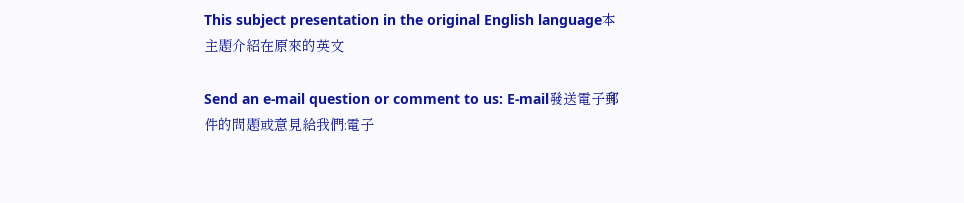This subject presentation in the original English language本主題介紹在原來的英文

Send an e-mail question or comment to us: E-mail發送電子郵件的問題或意見給我們:電子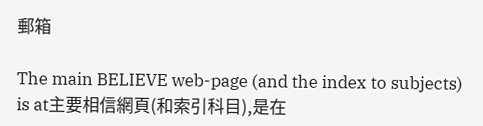郵箱

The main BELIEVE web-page (and the index to subjects) is at主要相信網頁(和索引科目),是在